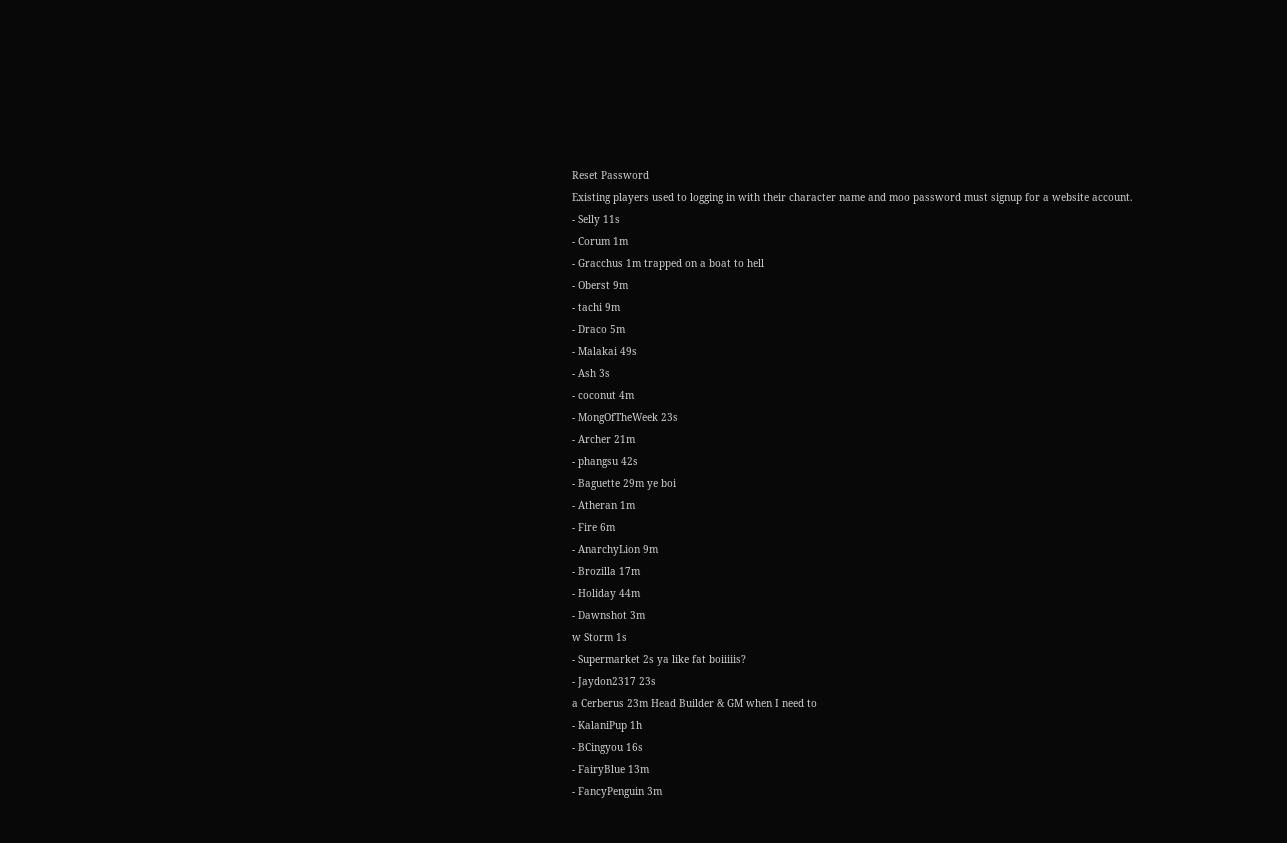Reset Password
Existing players used to logging in with their character name and moo password must signup for a website account.
- Selly 11s
- Corum 1m
- Gracchus 1m trapped on a boat to hell
- Oberst 9m
- tachi 9m
- Draco 5m
- Malakai 49s
- Ash 3s
- coconut 4m
- MongOfTheWeek 23s
- Archer 21m
- phangsu 42s
- Baguette 29m ye boi
- Atheran 1m
- Fire 6m
- AnarchyLion 9m
- Brozilla 17m
- Holiday 44m
- Dawnshot 3m
w Storm 1s
- Supermarket 2s ya like fat boiiiiis?
- Jaydon2317 23s
a Cerberus 23m Head Builder & GM when I need to
- KalaniPup 1h
- BCingyou 16s
- FairyBlue 13m
- FancyPenguin 3m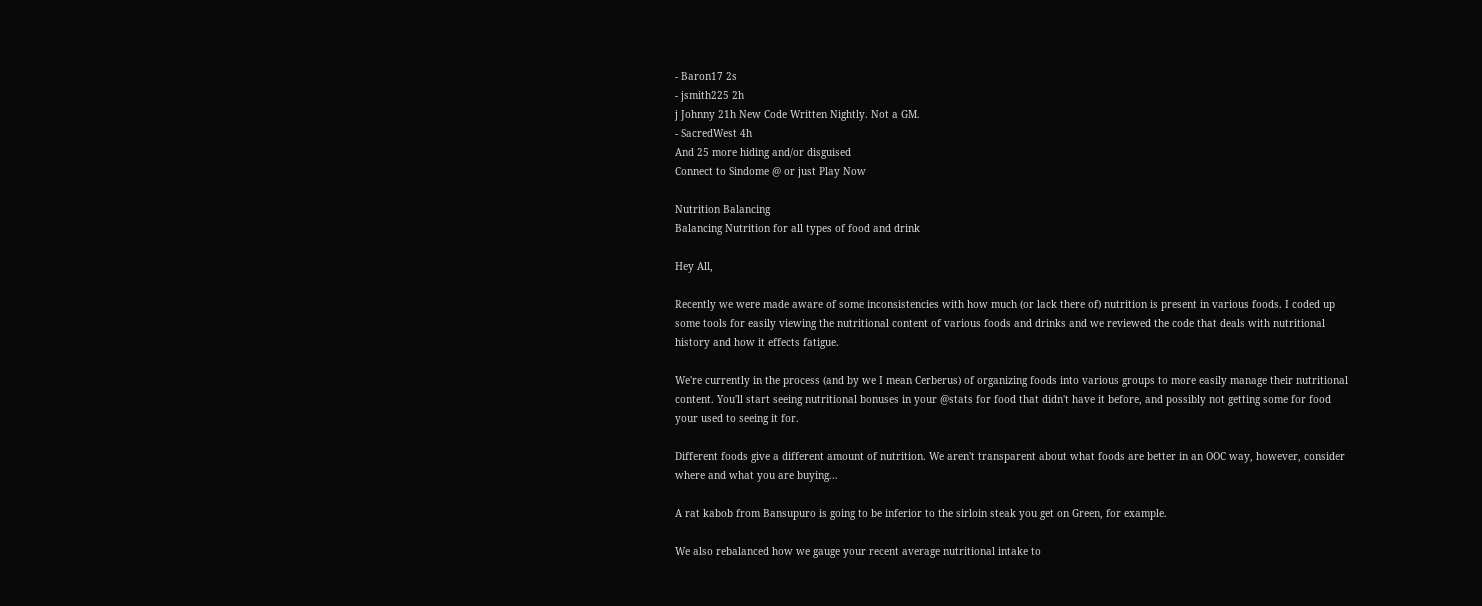- Baron17 2s
- jsmith225 2h
j Johnny 21h New Code Written Nightly. Not a GM.
- SacredWest 4h
And 25 more hiding and/or disguised
Connect to Sindome @ or just Play Now

Nutrition Balancing
Balancing Nutrition for all types of food and drink

Hey All,

Recently we were made aware of some inconsistencies with how much (or lack there of) nutrition is present in various foods. I coded up some tools for easily viewing the nutritional content of various foods and drinks and we reviewed the code that deals with nutritional history and how it effects fatigue.

We're currently in the process (and by we I mean Cerberus) of organizing foods into various groups to more easily manage their nutritional content. You'll start seeing nutritional bonuses in your @stats for food that didn't have it before, and possibly not getting some for food your used to seeing it for.

Different foods give a different amount of nutrition. We aren't transparent about what foods are better in an OOC way, however, consider where and what you are buying...

A rat kabob from Bansupuro is going to be inferior to the sirloin steak you get on Green, for example.

We also rebalanced how we gauge your recent average nutritional intake to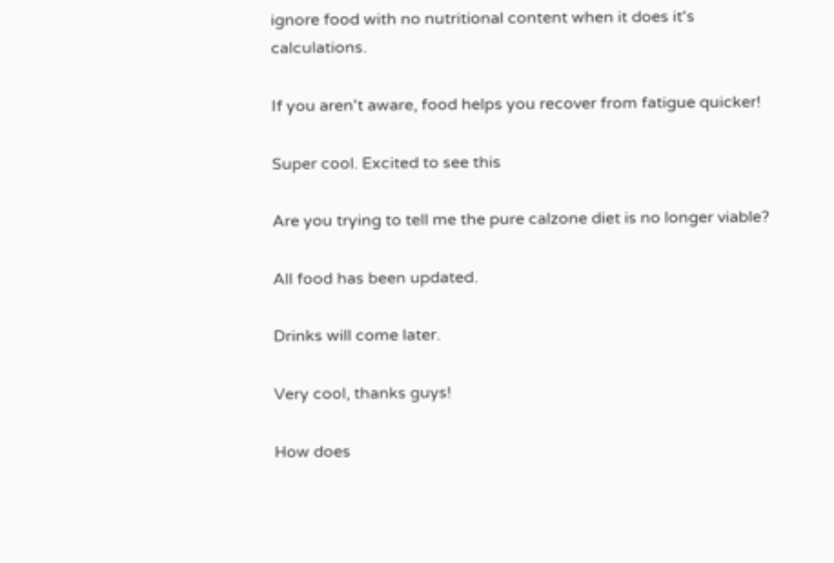ignore food with no nutritional content when it does it's calculations.

If you aren't aware, food helps you recover from fatigue quicker!

Super cool. Excited to see this

Are you trying to tell me the pure calzone diet is no longer viable?

All food has been updated.

Drinks will come later.

Very cool, thanks guys!

How does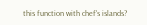this function with chef's islands?